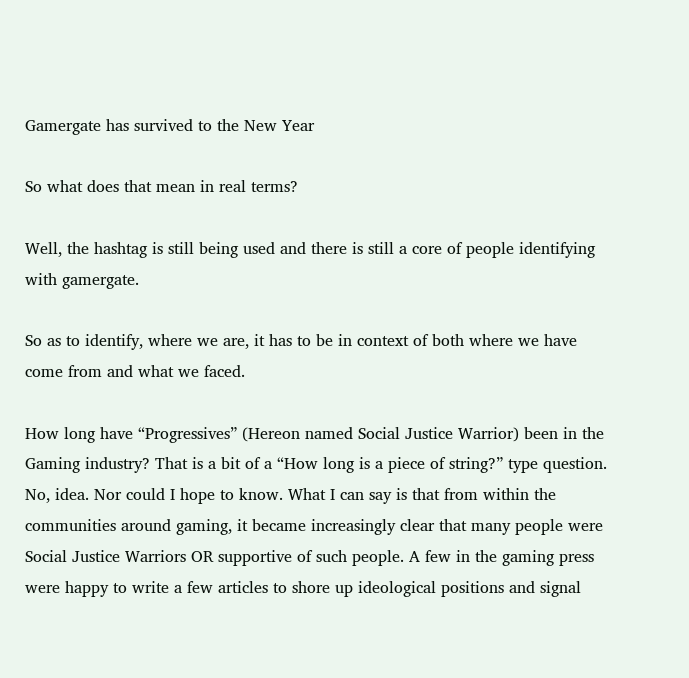Gamergate has survived to the New Year

So what does that mean in real terms?

Well, the hashtag is still being used and there is still a core of people identifying with gamergate.

So as to identify, where we are, it has to be in context of both where we have come from and what we faced.

How long have “Progressives” (Hereon named Social Justice Warrior) been in the Gaming industry? That is a bit of a “How long is a piece of string?” type question. No, idea. Nor could I hope to know. What I can say is that from within the communities around gaming, it became increasingly clear that many people were Social Justice Warriors OR supportive of such people. A few in the gaming press were happy to write a few articles to shore up ideological positions and signal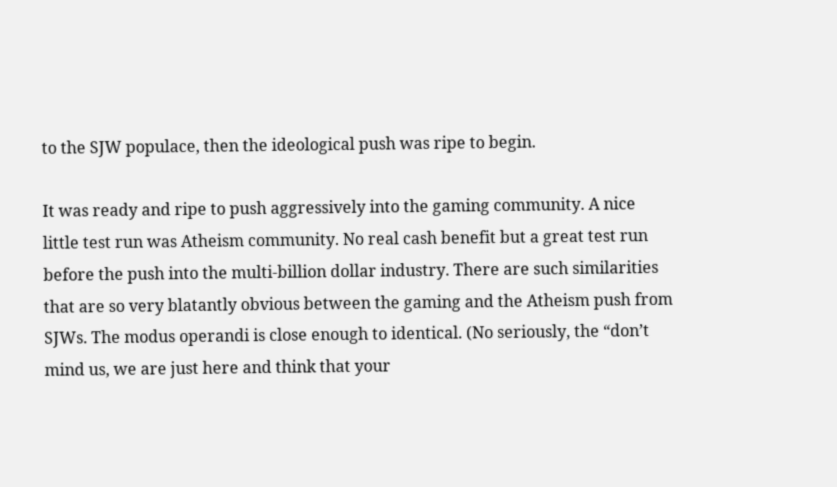to the SJW populace, then the ideological push was ripe to begin.

It was ready and ripe to push aggressively into the gaming community. A nice little test run was Atheism community. No real cash benefit but a great test run before the push into the multi-billion dollar industry. There are such similarities that are so very blatantly obvious between the gaming and the Atheism push from SJWs. The modus operandi is close enough to identical. (No seriously, the “don’t mind us, we are just here and think that your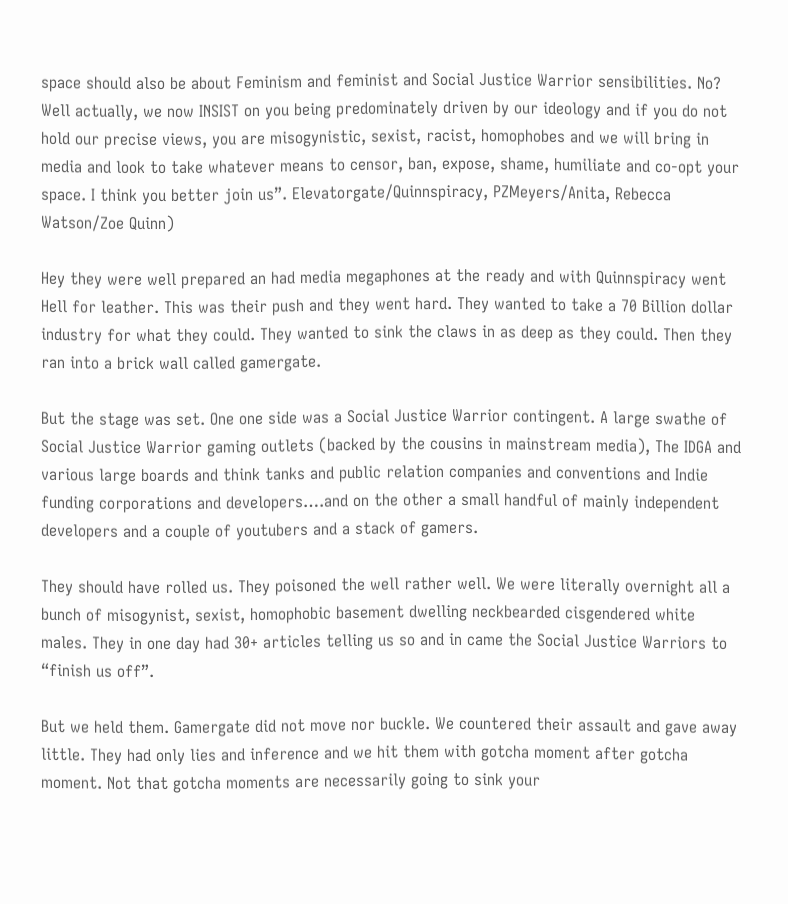space should also be about Feminism and feminist and Social Justice Warrior sensibilities. No? Well actually, we now INSIST on you being predominately driven by our ideology and if you do not hold our precise views, you are misogynistic, sexist, racist, homophobes and we will bring in media and look to take whatever means to censor, ban, expose, shame, humiliate and co-opt your space. I think you better join us”. Elevatorgate/Quinnspiracy, PZMeyers/Anita, Rebecca Watson/Zoe Quinn)

Hey they were well prepared an had media megaphones at the ready and with Quinnspiracy went Hell for leather. This was their push and they went hard. They wanted to take a 70 Billion dollar industry for what they could. They wanted to sink the claws in as deep as they could. Then they ran into a brick wall called gamergate.

But the stage was set. One one side was a Social Justice Warrior contingent. A large swathe of Social Justice Warrior gaming outlets (backed by the cousins in mainstream media), The IDGA and various large boards and think tanks and public relation companies and conventions and Indie funding corporations and developers….and on the other a small handful of mainly independent developers and a couple of youtubers and a stack of gamers.

They should have rolled us. They poisoned the well rather well. We were literally overnight all a bunch of misogynist, sexist, homophobic basement dwelling neckbearded cisgendered white males. They in one day had 30+ articles telling us so and in came the Social Justice Warriors to “finish us off”.

But we held them. Gamergate did not move nor buckle. We countered their assault and gave away little. They had only lies and inference and we hit them with gotcha moment after gotcha moment. Not that gotcha moments are necessarily going to sink your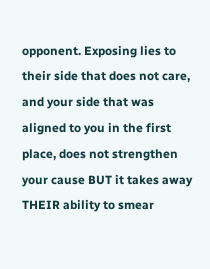opponent. Exposing lies to their side that does not care, and your side that was aligned to you in the first place, does not strengthen your cause BUT it takes away THEIR ability to smear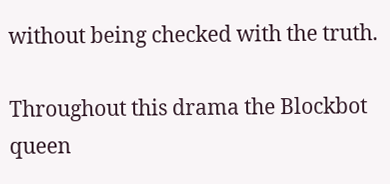without being checked with the truth.

Throughout this drama the Blockbot queen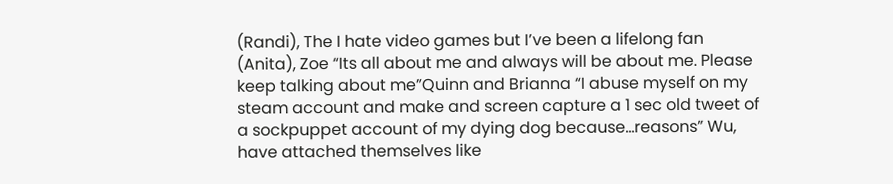(Randi), The I hate video games but I’ve been a lifelong fan (Anita), Zoe “Its all about me and always will be about me. Please keep talking about me”Quinn and Brianna “I abuse myself on my steam account and make and screen capture a 1 sec old tweet of a sockpuppet account of my dying dog because…reasons” Wu, have attached themselves like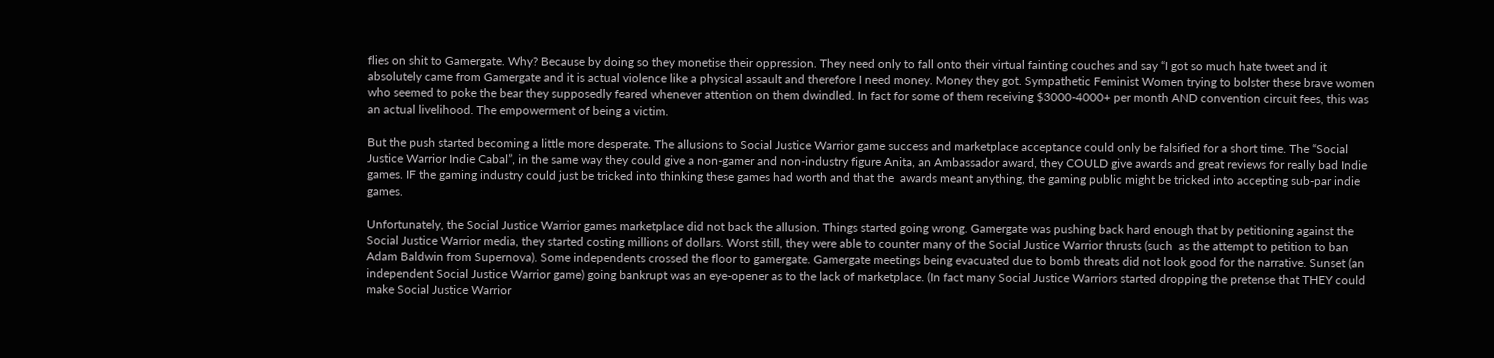flies on shit to Gamergate. Why? Because by doing so they monetise their oppression. They need only to fall onto their virtual fainting couches and say “I got so much hate tweet and it absolutely came from Gamergate and it is actual violence like a physical assault and therefore I need money. Money they got. Sympathetic Feminist Women trying to bolster these brave women who seemed to poke the bear they supposedly feared whenever attention on them dwindled. In fact for some of them receiving $3000-4000+ per month AND convention circuit fees, this was an actual livelihood. The empowerment of being a victim.

But the push started becoming a little more desperate. The allusions to Social Justice Warrior game success and marketplace acceptance could only be falsified for a short time. The “Social Justice Warrior Indie Cabal”, in the same way they could give a non-gamer and non-industry figure Anita, an Ambassador award, they COULD give awards and great reviews for really bad Indie games. IF the gaming industry could just be tricked into thinking these games had worth and that the  awards meant anything, the gaming public might be tricked into accepting sub-par indie games.

Unfortunately, the Social Justice Warrior games marketplace did not back the allusion. Things started going wrong. Gamergate was pushing back hard enough that by petitioning against the Social Justice Warrior media, they started costing millions of dollars. Worst still, they were able to counter many of the Social Justice Warrior thrusts (such  as the attempt to petition to ban Adam Baldwin from Supernova). Some independents crossed the floor to gamergate. Gamergate meetings being evacuated due to bomb threats did not look good for the narrative. Sunset (an independent Social Justice Warrior game) going bankrupt was an eye-opener as to the lack of marketplace. (In fact many Social Justice Warriors started dropping the pretense that THEY could make Social Justice Warrior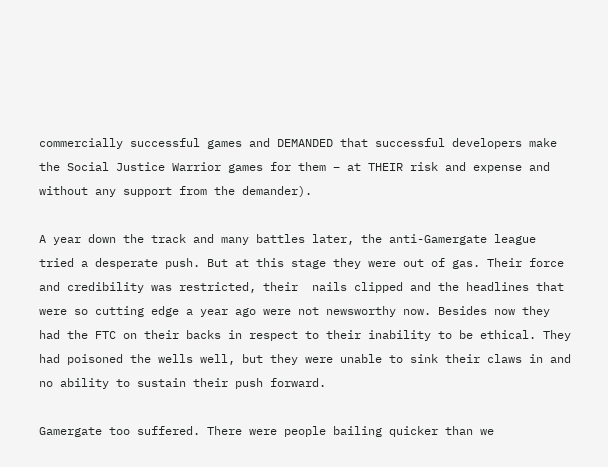commercially successful games and DEMANDED that successful developers make the Social Justice Warrior games for them – at THEIR risk and expense and without any support from the demander).

A year down the track and many battles later, the anti-Gamergate league tried a desperate push. But at this stage they were out of gas. Their force and credibility was restricted, their  nails clipped and the headlines that were so cutting edge a year ago were not newsworthy now. Besides now they had the FTC on their backs in respect to their inability to be ethical. They had poisoned the wells well, but they were unable to sink their claws in and no ability to sustain their push forward.

Gamergate too suffered. There were people bailing quicker than we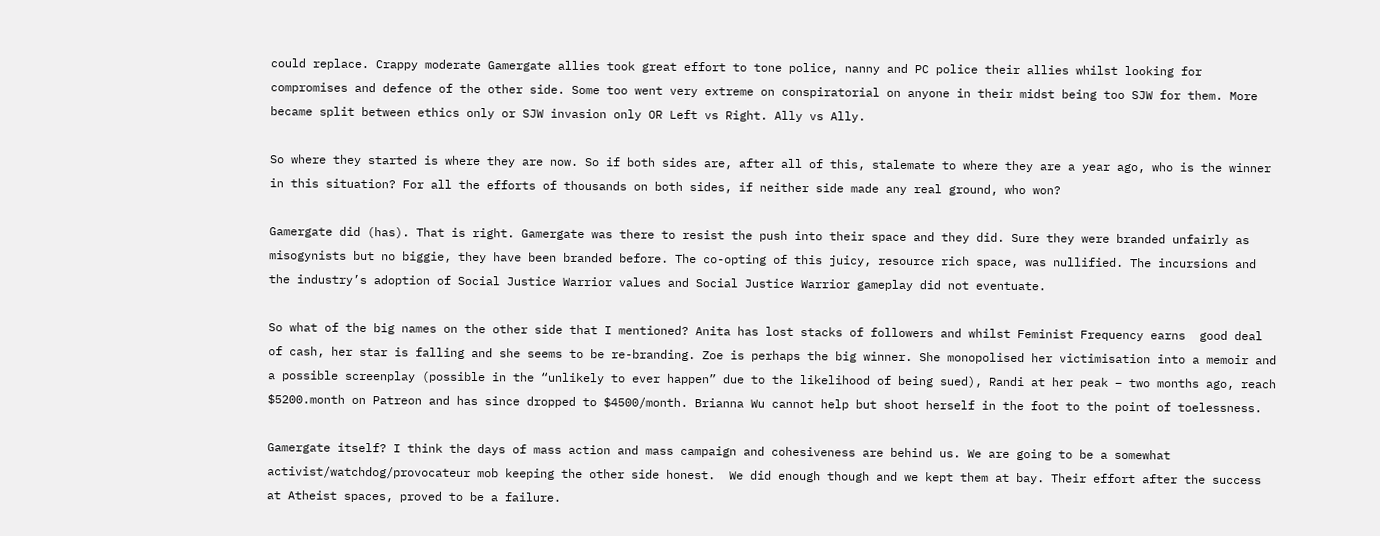could replace. Crappy moderate Gamergate allies took great effort to tone police, nanny and PC police their allies whilst looking for compromises and defence of the other side. Some too went very extreme on conspiratorial on anyone in their midst being too SJW for them. More became split between ethics only or SJW invasion only OR Left vs Right. Ally vs Ally.

So where they started is where they are now. So if both sides are, after all of this, stalemate to where they are a year ago, who is the winner in this situation? For all the efforts of thousands on both sides, if neither side made any real ground, who won?

Gamergate did (has). That is right. Gamergate was there to resist the push into their space and they did. Sure they were branded unfairly as misogynists but no biggie, they have been branded before. The co-opting of this juicy, resource rich space, was nullified. The incursions and the industry’s adoption of Social Justice Warrior values and Social Justice Warrior gameplay did not eventuate.

So what of the big names on the other side that I mentioned? Anita has lost stacks of followers and whilst Feminist Frequency earns  good deal of cash, her star is falling and she seems to be re-branding. Zoe is perhaps the big winner. She monopolised her victimisation into a memoir and a possible screenplay (possible in the “unlikely to ever happen” due to the likelihood of being sued), Randi at her peak – two months ago, reach $5200.month on Patreon and has since dropped to $4500/month. Brianna Wu cannot help but shoot herself in the foot to the point of toelessness.

Gamergate itself? I think the days of mass action and mass campaign and cohesiveness are behind us. We are going to be a somewhat activist/watchdog/provocateur mob keeping the other side honest.  We did enough though and we kept them at bay. Their effort after the success at Atheist spaces, proved to be a failure.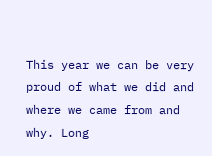This year we can be very proud of what we did and where we came from and why. Long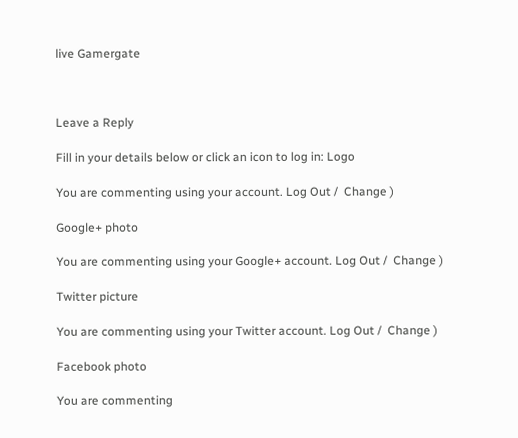live Gamergate



Leave a Reply

Fill in your details below or click an icon to log in: Logo

You are commenting using your account. Log Out /  Change )

Google+ photo

You are commenting using your Google+ account. Log Out /  Change )

Twitter picture

You are commenting using your Twitter account. Log Out /  Change )

Facebook photo

You are commenting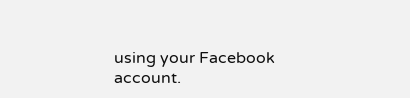using your Facebook account.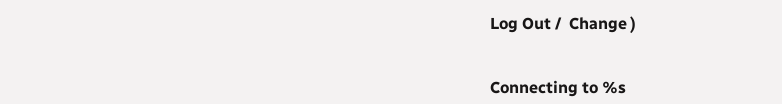Log Out /  Change )


Connecting to %s